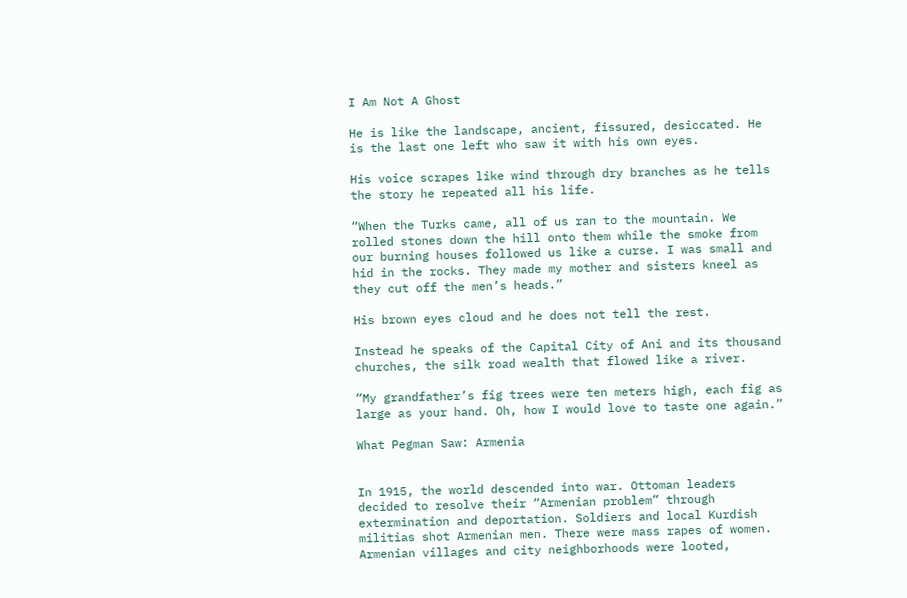I Am Not A Ghost

He is like the landscape, ancient, fissured, desiccated. He is the last one left who saw it with his own eyes.

His voice scrapes like wind through dry branches as he tells the story he repeated all his life.

“When the Turks came, all of us ran to the mountain. We rolled stones down the hill onto them while the smoke from our burning houses followed us like a curse. I was small and hid in the rocks. They made my mother and sisters kneel as they cut off the men’s heads.”

His brown eyes cloud and he does not tell the rest.

Instead he speaks of the Capital City of Ani and its thousand churches, the silk road wealth that flowed like a river.

“My grandfather’s fig trees were ten meters high, each fig as large as your hand. Oh, how I would love to taste one again.”

What Pegman Saw: Armenia


In 1915, the world descended into war. Ottoman leaders decided to resolve their “Armenian problem” through extermination and deportation. Soldiers and local Kurdish militias shot Armenian men. There were mass rapes of women. Armenian villages and city neighborhoods were looted,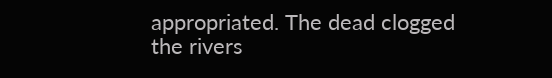appropriated. The dead clogged the rivers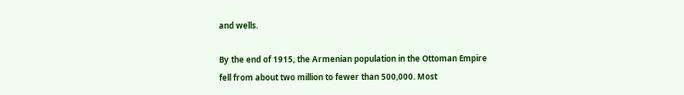and wells.

By the end of 1915, the Armenian population in the Ottoman Empire fell from about two million to fewer than 500,000. Most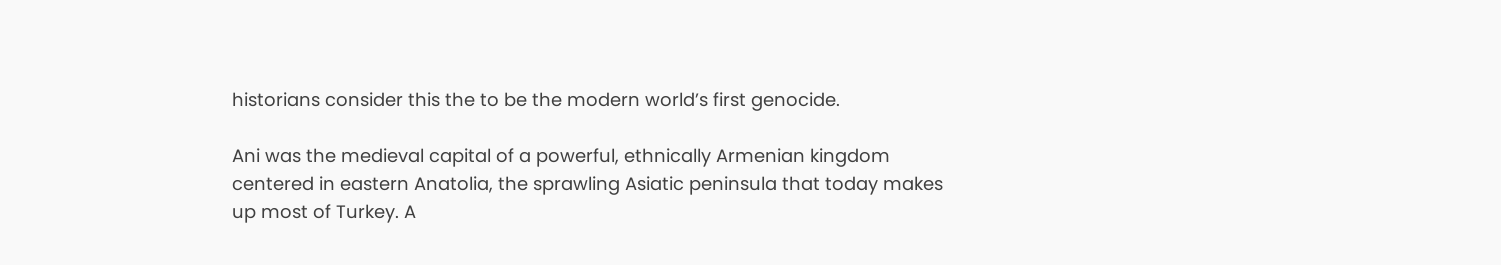historians consider this the to be the modern world’s first genocide.

Ani was the medieval capital of a powerful, ethnically Armenian kingdom centered in eastern Anatolia, the sprawling Asiatic peninsula that today makes up most of Turkey. A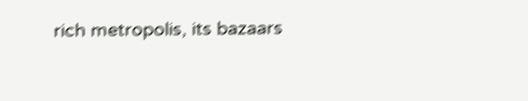rich metropolis, its bazaars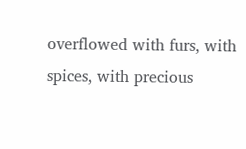overflowed with furs, with spices, with precious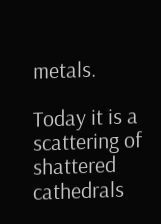metals.

Today it is a scattering of shattered cathedrals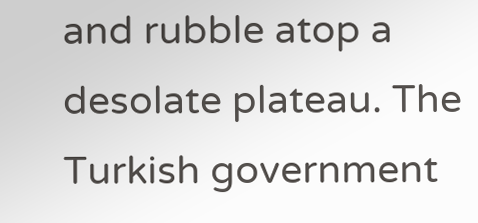and rubble atop a desolate plateau. The Turkish government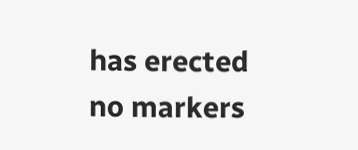has erected no markers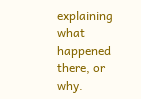explaining what happened there, or why.